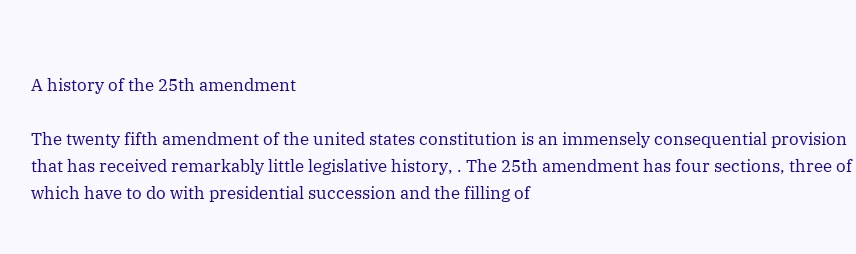A history of the 25th amendment

The twenty fifth amendment of the united states constitution is an immensely consequential provision that has received remarkably little legislative history, . The 25th amendment has four sections, three of which have to do with presidential succession and the filling of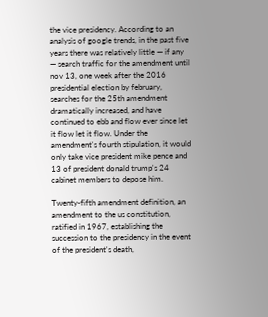the vice presidency. According to an analysis of google trends, in the past five years there was relatively little — if any — search traffic for the amendment until nov 13, one week after the 2016 presidential election by february, searches for the 25th amendment dramatically increased, and have continued to ebb and flow ever since let it flow let it flow. Under the amendment's fourth stipulation, it would only take vice president mike pence and 13 of president donald trump's 24 cabinet members to depose him.

Twenty-fifth amendment definition, an amendment to the us constitution, ratified in 1967, establishing the succession to the presidency in the event of the president's death,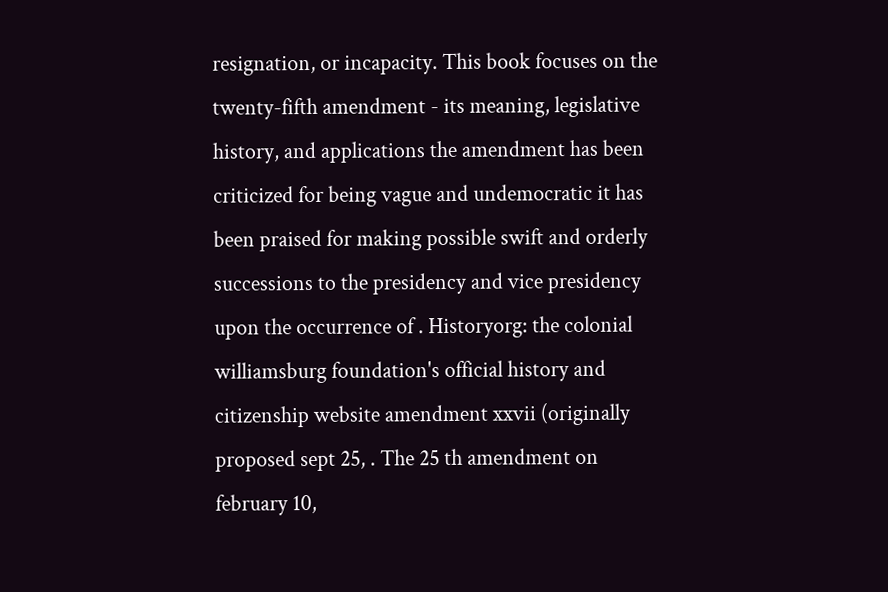resignation, or incapacity. This book focuses on the twenty-fifth amendment - its meaning, legislative history, and applications the amendment has been criticized for being vague and undemocratic it has been praised for making possible swift and orderly successions to the presidency and vice presidency upon the occurrence of . Historyorg: the colonial williamsburg foundation's official history and citizenship website amendment xxvii (originally proposed sept 25, . The 25 th amendment on february 10,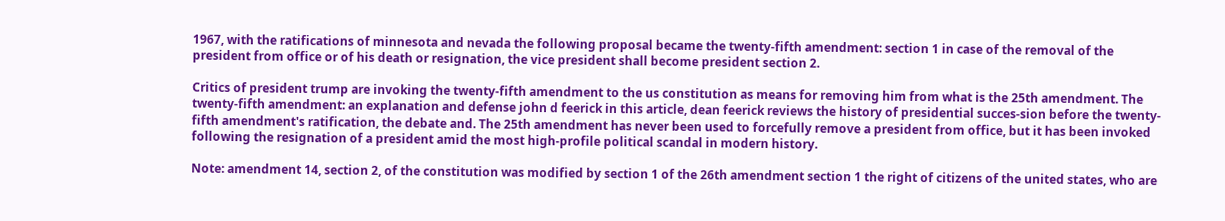1967, with the ratifications of minnesota and nevada the following proposal became the twenty-fifth amendment: section 1 in case of the removal of the president from office or of his death or resignation, the vice president shall become president section 2.

Critics of president trump are invoking the twenty-fifth amendment to the us constitution as means for removing him from what is the 25th amendment. The twenty-fifth amendment: an explanation and defense john d feerick in this article, dean feerick reviews the history of presidential succes-sion before the twenty-fifth amendment's ratification, the debate and. The 25th amendment has never been used to forcefully remove a president from office, but it has been invoked following the resignation of a president amid the most high-profile political scandal in modern history.

Note: amendment 14, section 2, of the constitution was modified by section 1 of the 26th amendment section 1 the right of citizens of the united states, who are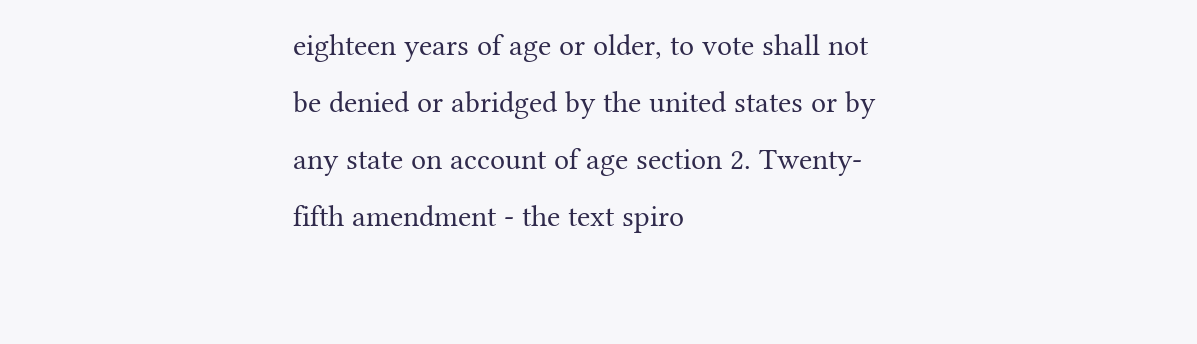eighteen years of age or older, to vote shall not be denied or abridged by the united states or by any state on account of age section 2. Twenty-fifth amendment - the text spiro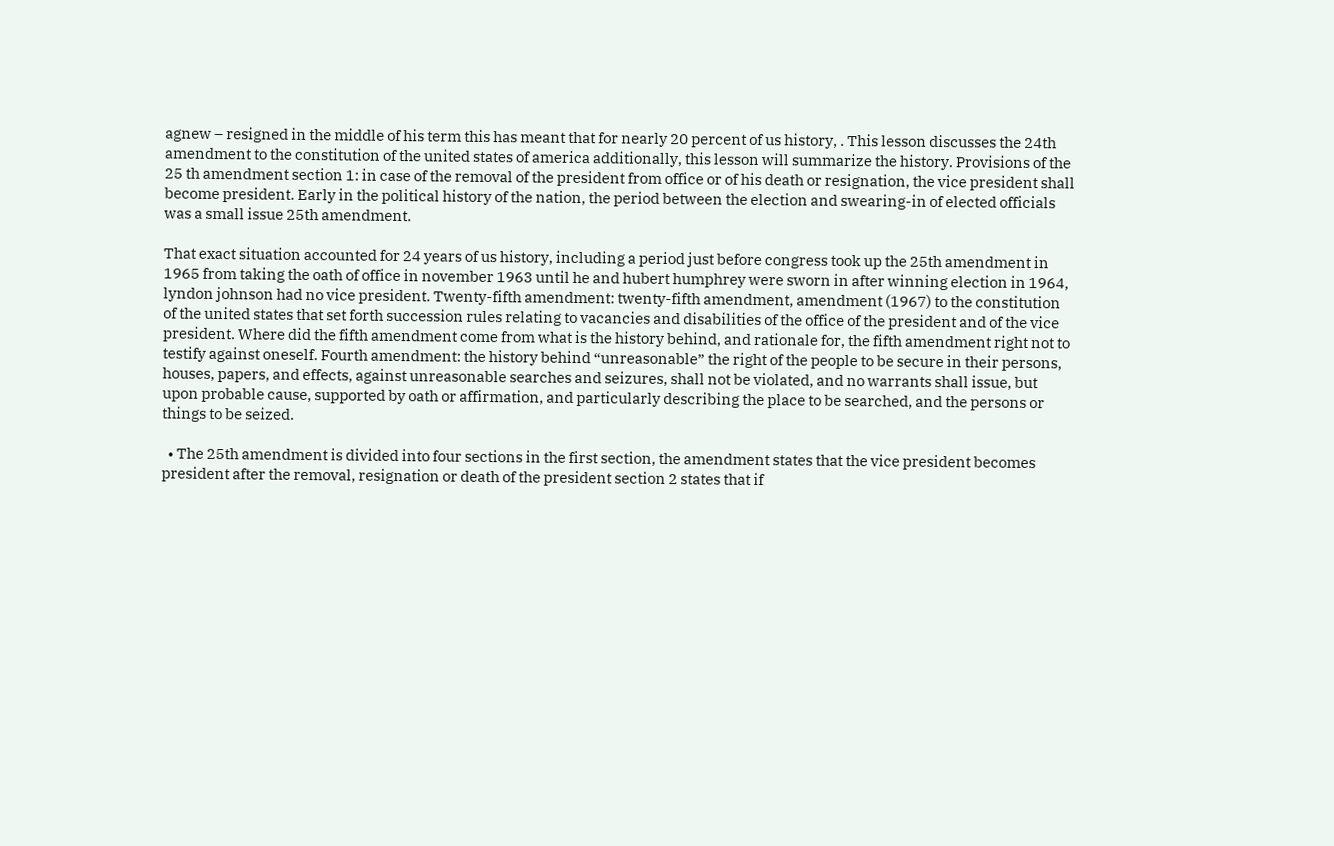agnew – resigned in the middle of his term this has meant that for nearly 20 percent of us history, . This lesson discusses the 24th amendment to the constitution of the united states of america additionally, this lesson will summarize the history. Provisions of the 25 th amendment section 1: in case of the removal of the president from office or of his death or resignation, the vice president shall become president. Early in the political history of the nation, the period between the election and swearing-in of elected officials was a small issue 25th amendment.

That exact situation accounted for 24 years of us history, including a period just before congress took up the 25th amendment in 1965 from taking the oath of office in november 1963 until he and hubert humphrey were sworn in after winning election in 1964, lyndon johnson had no vice president. Twenty-fifth amendment: twenty-fifth amendment, amendment (1967) to the constitution of the united states that set forth succession rules relating to vacancies and disabilities of the office of the president and of the vice president. Where did the fifth amendment come from what is the history behind, and rationale for, the fifth amendment right not to testify against oneself. Fourth amendment: the history behind “unreasonable” the right of the people to be secure in their persons, houses, papers, and effects, against unreasonable searches and seizures, shall not be violated, and no warrants shall issue, but upon probable cause, supported by oath or affirmation, and particularly describing the place to be searched, and the persons or things to be seized.

  • The 25th amendment is divided into four sections in the first section, the amendment states that the vice president becomes president after the removal, resignation or death of the president section 2 states that if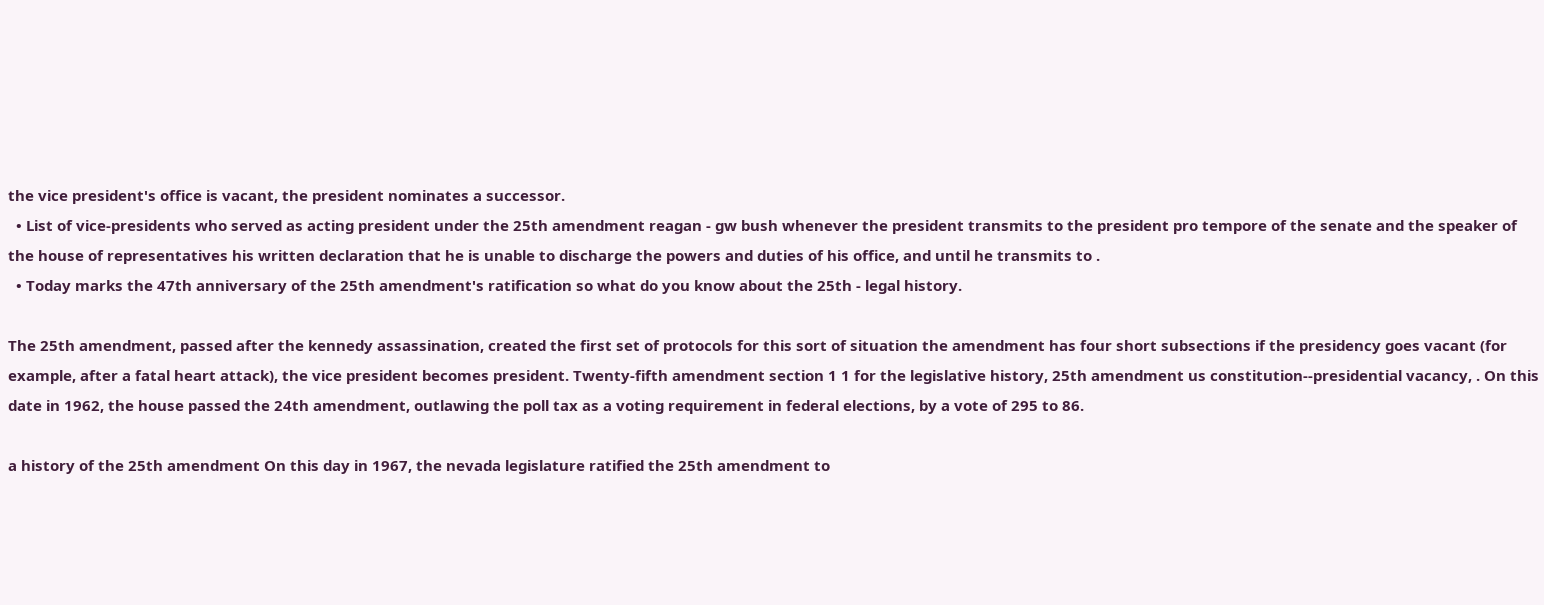the vice president's office is vacant, the president nominates a successor.
  • List of vice-presidents who served as acting president under the 25th amendment reagan - gw bush whenever the president transmits to the president pro tempore of the senate and the speaker of the house of representatives his written declaration that he is unable to discharge the powers and duties of his office, and until he transmits to .
  • Today marks the 47th anniversary of the 25th amendment's ratification so what do you know about the 25th - legal history.

The 25th amendment, passed after the kennedy assassination, created the first set of protocols for this sort of situation the amendment has four short subsections if the presidency goes vacant (for example, after a fatal heart attack), the vice president becomes president. Twenty-fifth amendment section 1 1 for the legislative history, 25th amendment us constitution--presidential vacancy, . On this date in 1962, the house passed the 24th amendment, outlawing the poll tax as a voting requirement in federal elections, by a vote of 295 to 86.

a history of the 25th amendment On this day in 1967, the nevada legislature ratified the 25th amendment to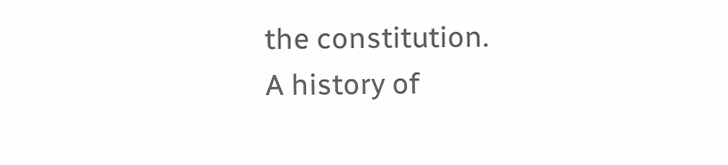the constitution.
A history of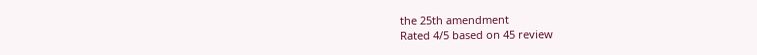the 25th amendment
Rated 4/5 based on 45 review